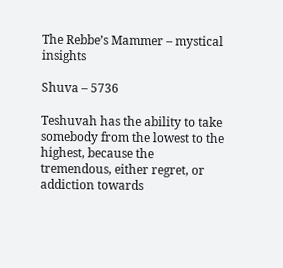The Rebbe’s Mammer – mystical insights

Shuva – 5736

Teshuvah has the ability to take somebody from the lowest to the highest, because the tremendous, either regret, or addiction towards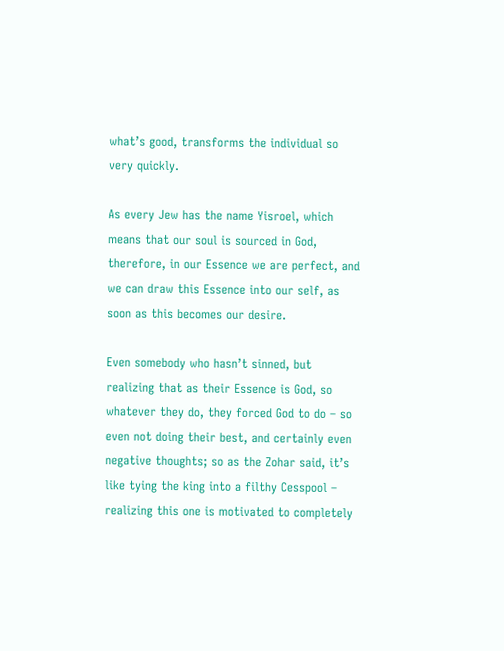what’s good, transforms the individual so very quickly.

As every Jew has the name Yisroel, which means that our soul is sourced in God, therefore, in our Essence we are perfect, and we can draw this Essence into our self, as soon as this becomes our desire.

Even somebody who hasn’t sinned, but realizing that as their Essence is God, so whatever they do, they forced God to do – so even not doing their best, and certainly even negative thoughts; so as the Zohar said, it’s like tying the king into a filthy Cesspool – realizing this one is motivated to completely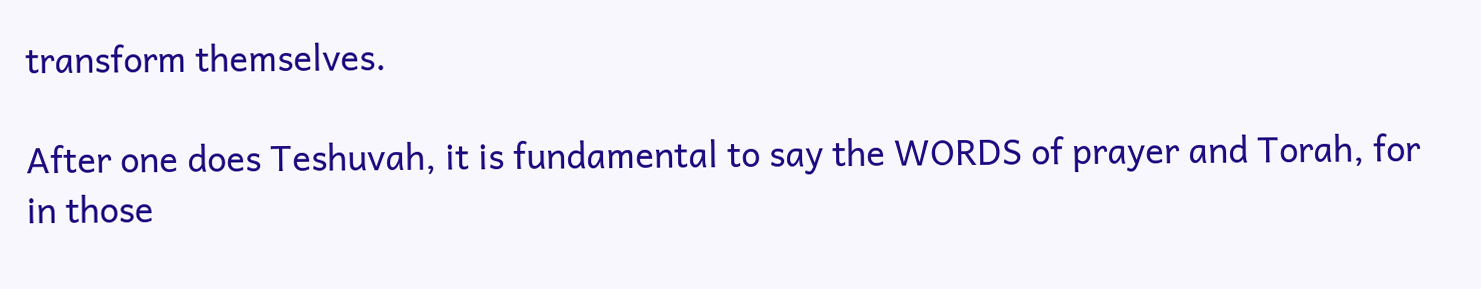transform themselves.

After one does Teshuvah, it is fundamental to say the WORDS of prayer and Torah, for in those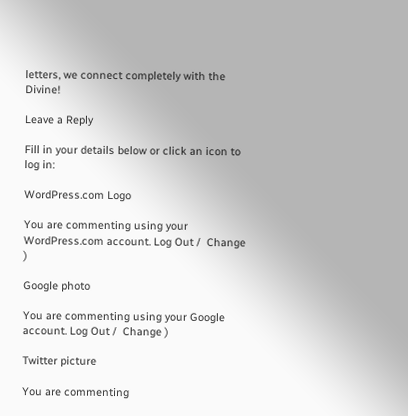letters, we connect completely with the Divine!

Leave a Reply

Fill in your details below or click an icon to log in:

WordPress.com Logo

You are commenting using your WordPress.com account. Log Out /  Change )

Google photo

You are commenting using your Google account. Log Out /  Change )

Twitter picture

You are commenting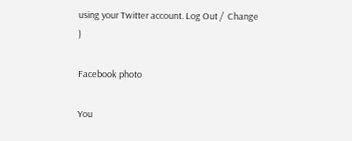using your Twitter account. Log Out /  Change )

Facebook photo

You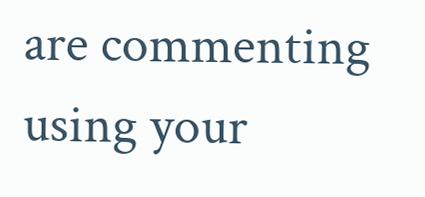are commenting using your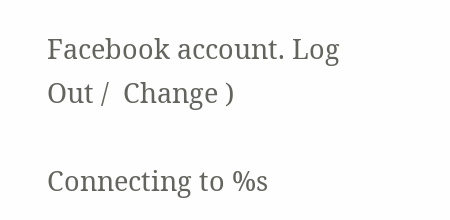Facebook account. Log Out /  Change )

Connecting to %s